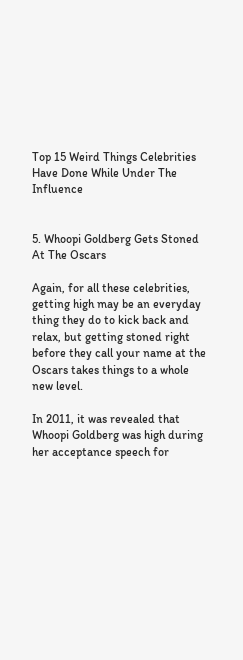Top 15 Weird Things Celebrities Have Done While Under The Influence


5. Whoopi Goldberg Gets Stoned At The Oscars

Again, for all these celebrities, getting high may be an everyday thing they do to kick back and relax, but getting stoned right before they call your name at the Oscars takes things to a whole new level.

In 2011, it was revealed that Whoopi Goldberg was high during her acceptance speech for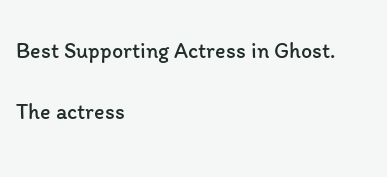Best Supporting Actress in Ghost.

The actress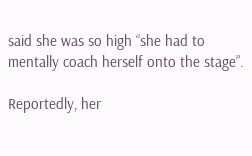said she was so high “she had to mentally coach herself onto the stage”.

Reportedly, her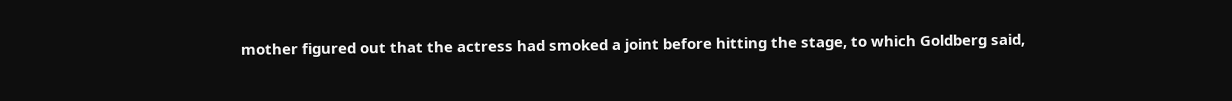mother figured out that the actress had smoked a joint before hitting the stage, to which Goldberg said,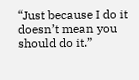“Just because I do it doesn’t mean you should do it.”